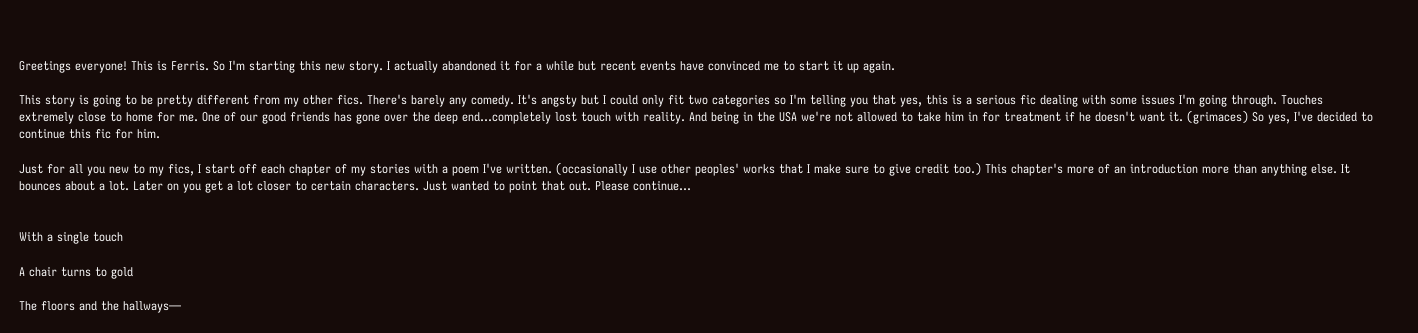Greetings everyone! This is Ferris. So I'm starting this new story. I actually abandoned it for a while but recent events have convinced me to start it up again.

This story is going to be pretty different from my other fics. There's barely any comedy. It's angsty but I could only fit two categories so I'm telling you that yes, this is a serious fic dealing with some issues I'm going through. Touches extremely close to home for me. One of our good friends has gone over the deep end...completely lost touch with reality. And being in the USA we're not allowed to take him in for treatment if he doesn't want it. (grimaces) So yes, I've decided to continue this fic for him.

Just for all you new to my fics, I start off each chapter of my stories with a poem I've written. (occasionally I use other peoples' works that I make sure to give credit too.) This chapter's more of an introduction more than anything else. It bounces about a lot. Later on you get a lot closer to certain characters. Just wanted to point that out. Please continue...


With a single touch

A chair turns to gold

The floors and the hallways—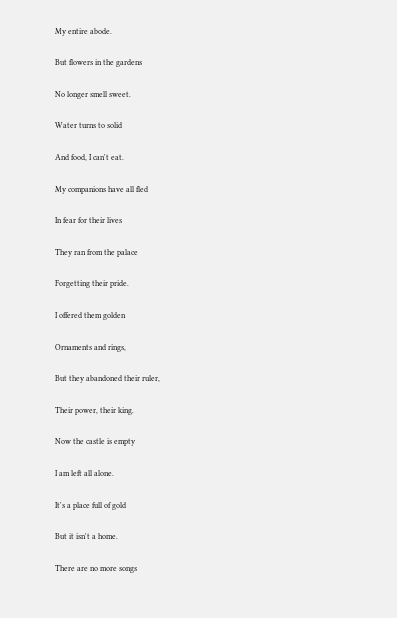My entire abode.

But flowers in the gardens

No longer smell sweet.

Water turns to solid

And food, I can't eat.

My companions have all fled

In fear for their lives

They ran from the palace

Forgetting their pride.

I offered them golden

Ornaments and rings,

But they abandoned their ruler,

Their power, their king.

Now the castle is empty

I am left all alone.

It's a place full of gold

But it isn't a home.

There are no more songs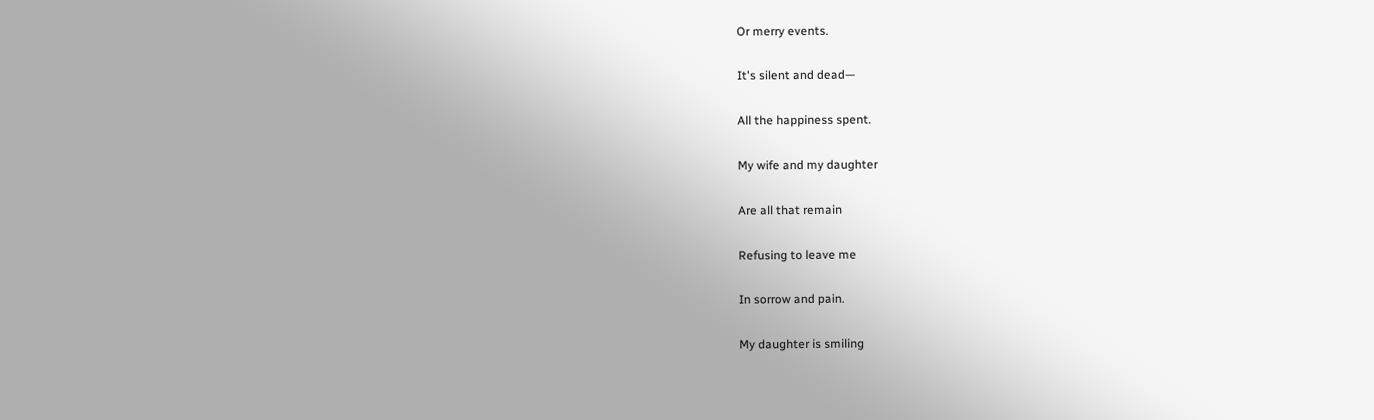Or merry events.

It's silent and dead—

All the happiness spent.

My wife and my daughter

Are all that remain

Refusing to leave me

In sorrow and pain.

My daughter is smiling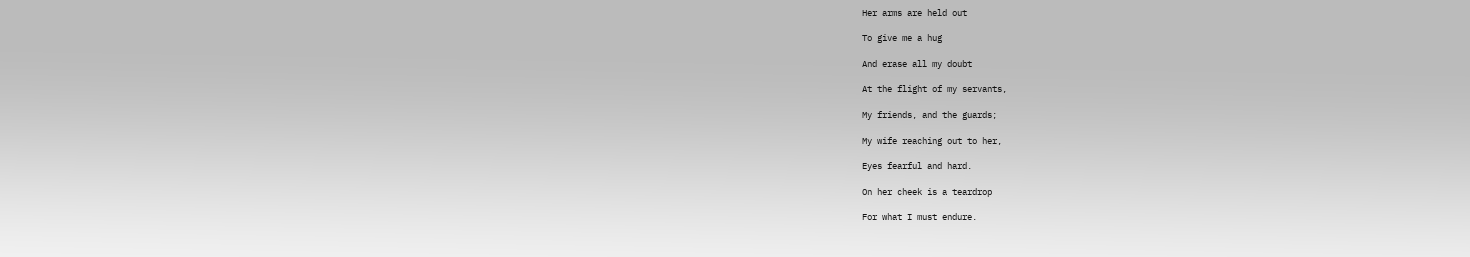Her arms are held out

To give me a hug

And erase all my doubt

At the flight of my servants,

My friends, and the guards;

My wife reaching out to her,

Eyes fearful and hard.

On her cheek is a teardrop

For what I must endure.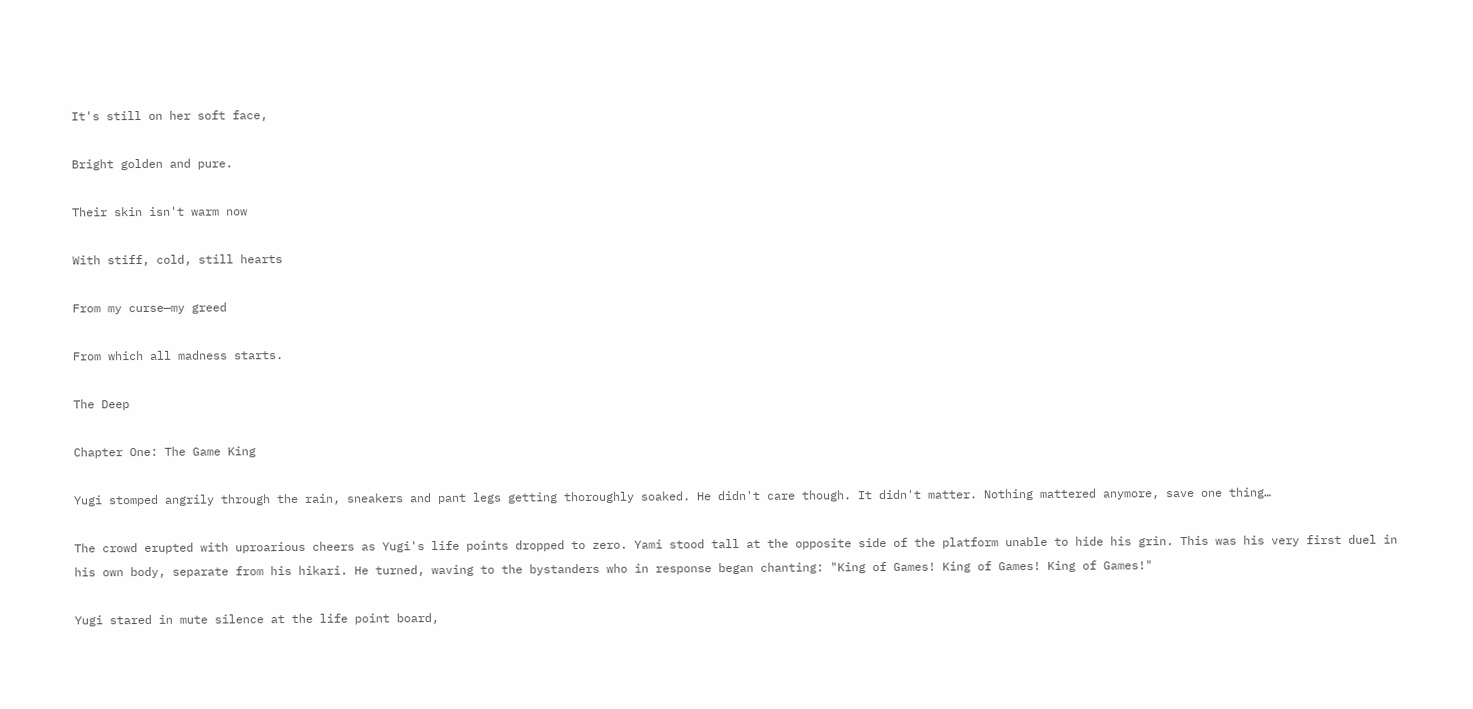It's still on her soft face,

Bright golden and pure.

Their skin isn't warm now

With stiff, cold, still hearts

From my curse—my greed

From which all madness starts.

The Deep

Chapter One: The Game King

Yugi stomped angrily through the rain, sneakers and pant legs getting thoroughly soaked. He didn't care though. It didn't matter. Nothing mattered anymore, save one thing…

The crowd erupted with uproarious cheers as Yugi's life points dropped to zero. Yami stood tall at the opposite side of the platform unable to hide his grin. This was his very first duel in his own body, separate from his hikari. He turned, waving to the bystanders who in response began chanting: "King of Games! King of Games! King of Games!"

Yugi stared in mute silence at the life point board,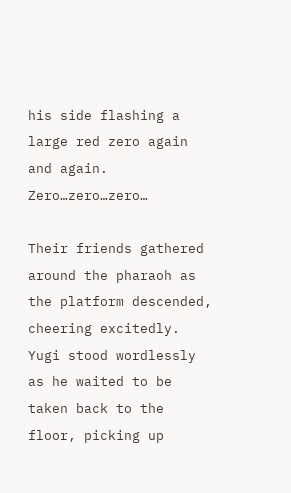his side flashing a large red zero again and again. Zero…zero…zero…

Their friends gathered around the pharaoh as the platform descended, cheering excitedly. Yugi stood wordlessly as he waited to be taken back to the floor, picking up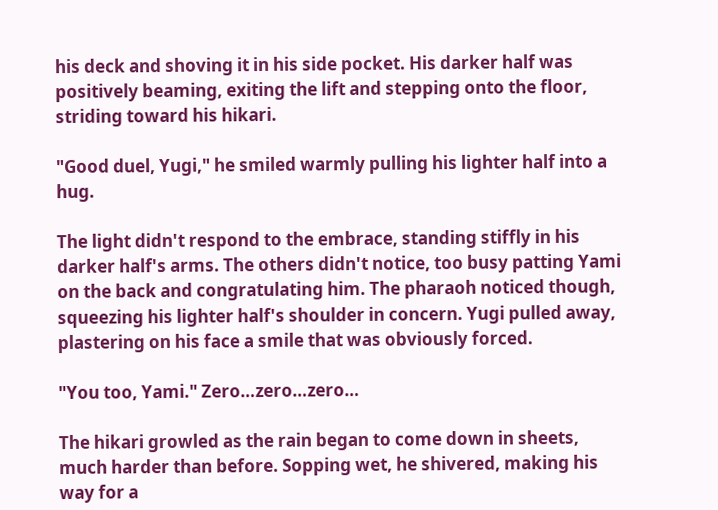his deck and shoving it in his side pocket. His darker half was positively beaming, exiting the lift and stepping onto the floor, striding toward his hikari.

"Good duel, Yugi," he smiled warmly pulling his lighter half into a hug.

The light didn't respond to the embrace, standing stiffly in his darker half's arms. The others didn't notice, too busy patting Yami on the back and congratulating him. The pharaoh noticed though, squeezing his lighter half's shoulder in concern. Yugi pulled away, plastering on his face a smile that was obviously forced.

"You too, Yami." Zero…zero…zero…

The hikari growled as the rain began to come down in sheets, much harder than before. Sopping wet, he shivered, making his way for a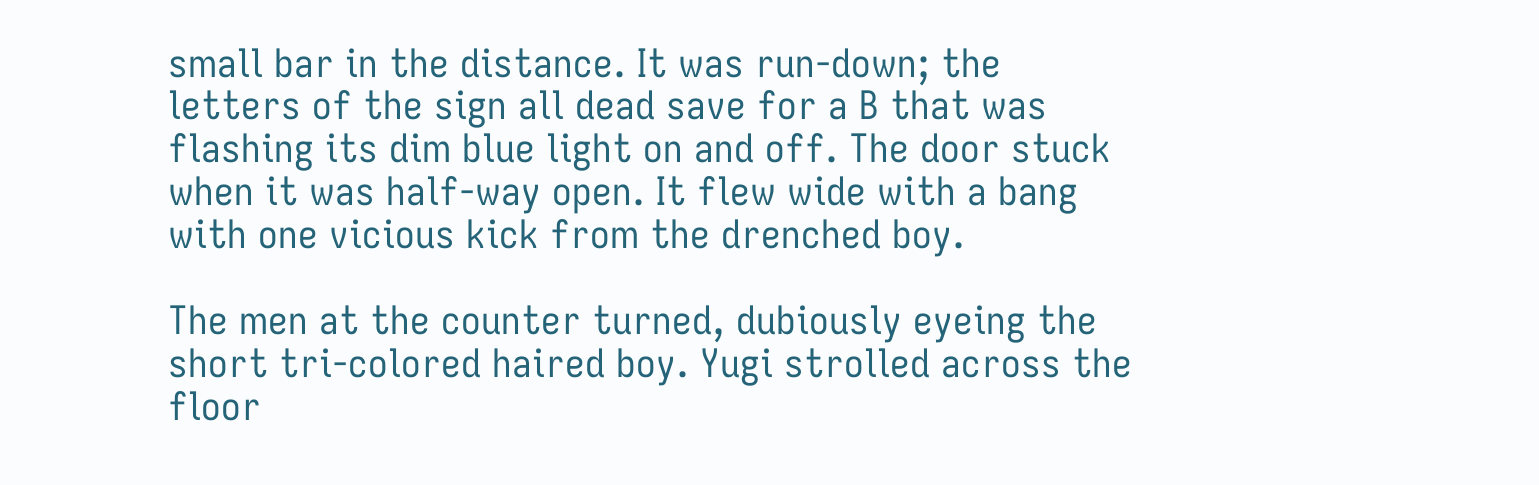small bar in the distance. It was run-down; the letters of the sign all dead save for a B that was flashing its dim blue light on and off. The door stuck when it was half-way open. It flew wide with a bang with one vicious kick from the drenched boy.

The men at the counter turned, dubiously eyeing the short tri-colored haired boy. Yugi strolled across the floor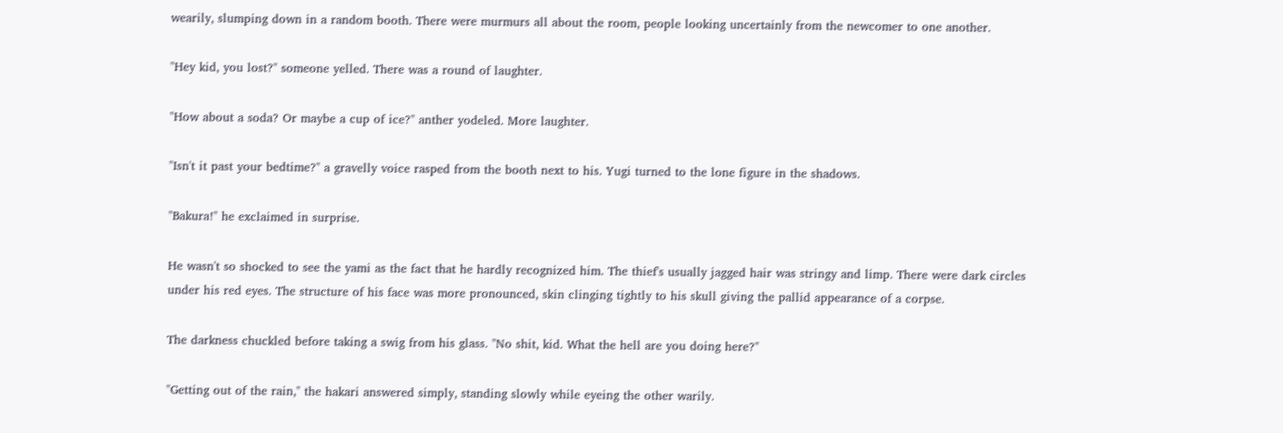wearily, slumping down in a random booth. There were murmurs all about the room, people looking uncertainly from the newcomer to one another.

"Hey kid, you lost?" someone yelled. There was a round of laughter.

"How about a soda? Or maybe a cup of ice?" anther yodeled. More laughter.

"Isn't it past your bedtime?" a gravelly voice rasped from the booth next to his. Yugi turned to the lone figure in the shadows.

"Bakura!" he exclaimed in surprise.

He wasn't so shocked to see the yami as the fact that he hardly recognized him. The thief's usually jagged hair was stringy and limp. There were dark circles under his red eyes. The structure of his face was more pronounced, skin clinging tightly to his skull giving the pallid appearance of a corpse.

The darkness chuckled before taking a swig from his glass. "No shit, kid. What the hell are you doing here?"

"Getting out of the rain," the hakari answered simply, standing slowly while eyeing the other warily.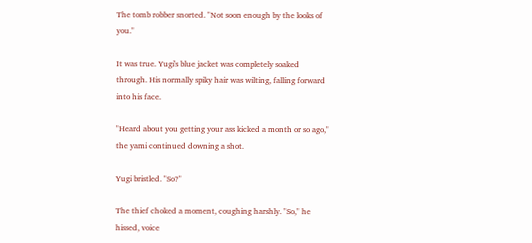The tomb robber snorted. "Not soon enough by the looks of you."

It was true. Yugi's blue jacket was completely soaked through. His normally spiky hair was wilting, falling forward into his face.

"Heard about you getting your ass kicked a month or so ago," the yami continued downing a shot.

Yugi bristled. "So?"

The thief choked a moment, coughing harshly. "So," he hissed, voice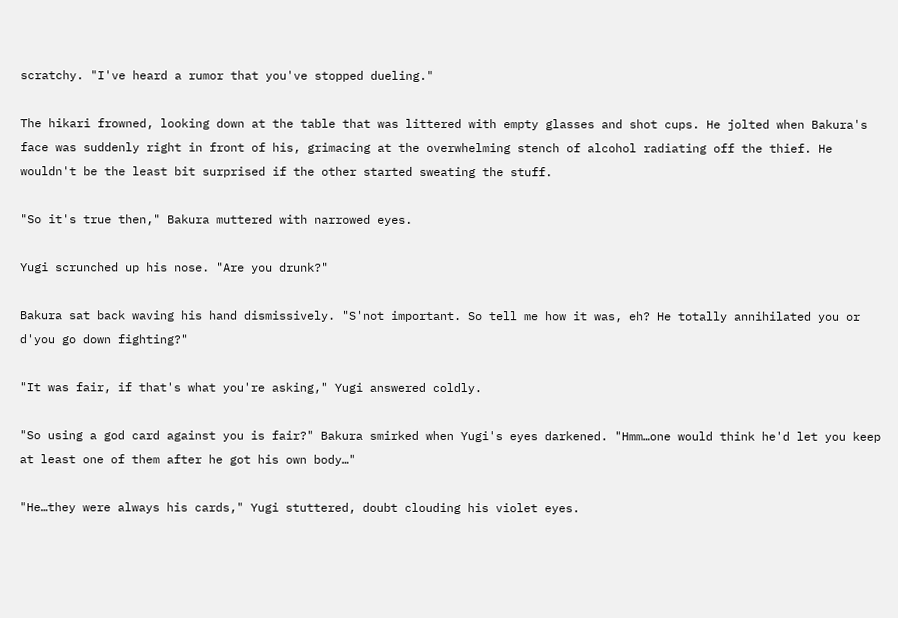scratchy. "I've heard a rumor that you've stopped dueling."

The hikari frowned, looking down at the table that was littered with empty glasses and shot cups. He jolted when Bakura's face was suddenly right in front of his, grimacing at the overwhelming stench of alcohol radiating off the thief. He wouldn't be the least bit surprised if the other started sweating the stuff.

"So it's true then," Bakura muttered with narrowed eyes.

Yugi scrunched up his nose. "Are you drunk?"

Bakura sat back waving his hand dismissively. "S'not important. So tell me how it was, eh? He totally annihilated you or d'you go down fighting?"

"It was fair, if that's what you're asking," Yugi answered coldly.

"So using a god card against you is fair?" Bakura smirked when Yugi's eyes darkened. "Hmm…one would think he'd let you keep at least one of them after he got his own body…"

"He…they were always his cards," Yugi stuttered, doubt clouding his violet eyes.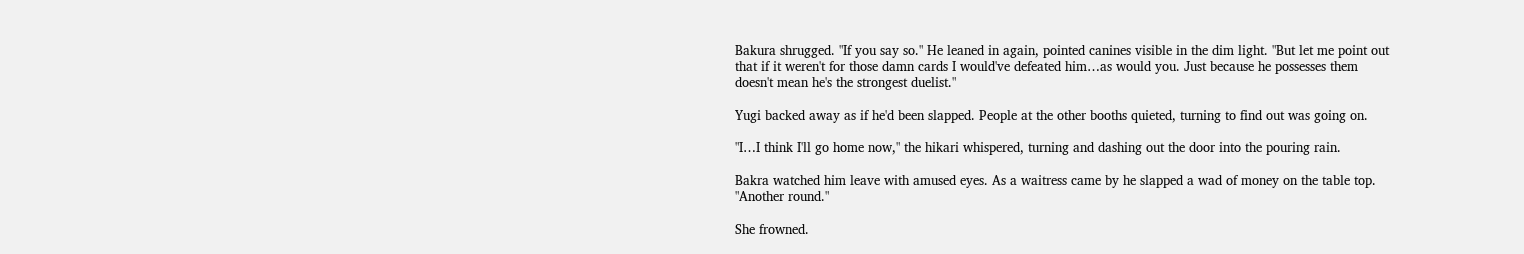Bakura shrugged. "If you say so." He leaned in again, pointed canines visible in the dim light. "But let me point out that if it weren't for those damn cards I would've defeated him…as would you. Just because he possesses them doesn't mean he's the strongest duelist."

Yugi backed away as if he'd been slapped. People at the other booths quieted, turning to find out was going on.

"I…I think I'll go home now," the hikari whispered, turning and dashing out the door into the pouring rain.

Bakra watched him leave with amused eyes. As a waitress came by he slapped a wad of money on the table top. "Another round."

She frowned.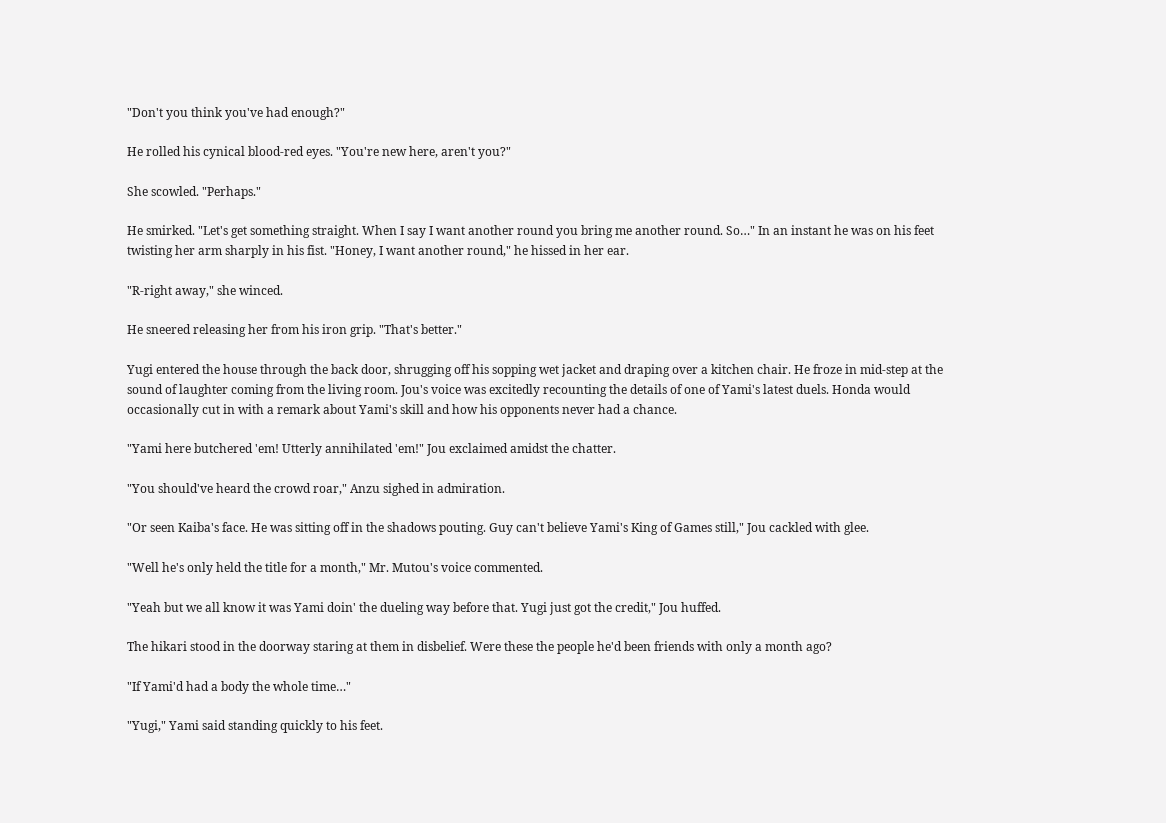"Don't you think you've had enough?"

He rolled his cynical blood-red eyes. "You're new here, aren't you?"

She scowled. "Perhaps."

He smirked. "Let's get something straight. When I say I want another round you bring me another round. So…" In an instant he was on his feet twisting her arm sharply in his fist. "Honey, I want another round," he hissed in her ear.

"R-right away," she winced.

He sneered releasing her from his iron grip. "That's better."

Yugi entered the house through the back door, shrugging off his sopping wet jacket and draping over a kitchen chair. He froze in mid-step at the sound of laughter coming from the living room. Jou's voice was excitedly recounting the details of one of Yami's latest duels. Honda would occasionally cut in with a remark about Yami's skill and how his opponents never had a chance.

"Yami here butchered 'em! Utterly annihilated 'em!" Jou exclaimed amidst the chatter.

"You should've heard the crowd roar," Anzu sighed in admiration.

"Or seen Kaiba's face. He was sitting off in the shadows pouting. Guy can't believe Yami's King of Games still," Jou cackled with glee.

"Well he's only held the title for a month," Mr. Mutou's voice commented.

"Yeah but we all know it was Yami doin' the dueling way before that. Yugi just got the credit," Jou huffed.

The hikari stood in the doorway staring at them in disbelief. Were these the people he'd been friends with only a month ago?

"If Yami'd had a body the whole time…"

"Yugi," Yami said standing quickly to his feet.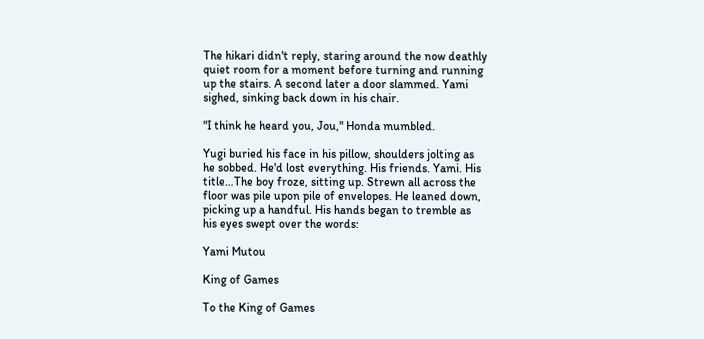The hikari didn't reply, staring around the now deathly quiet room for a moment before turning and running up the stairs. A second later a door slammed. Yami sighed, sinking back down in his chair.

"I think he heard you, Jou," Honda mumbled.

Yugi buried his face in his pillow, shoulders jolting as he sobbed. He'd lost everything. His friends. Yami. His title…The boy froze, sitting up. Strewn all across the floor was pile upon pile of envelopes. He leaned down, picking up a handful. His hands began to tremble as his eyes swept over the words:

Yami Mutou

King of Games

To the King of Games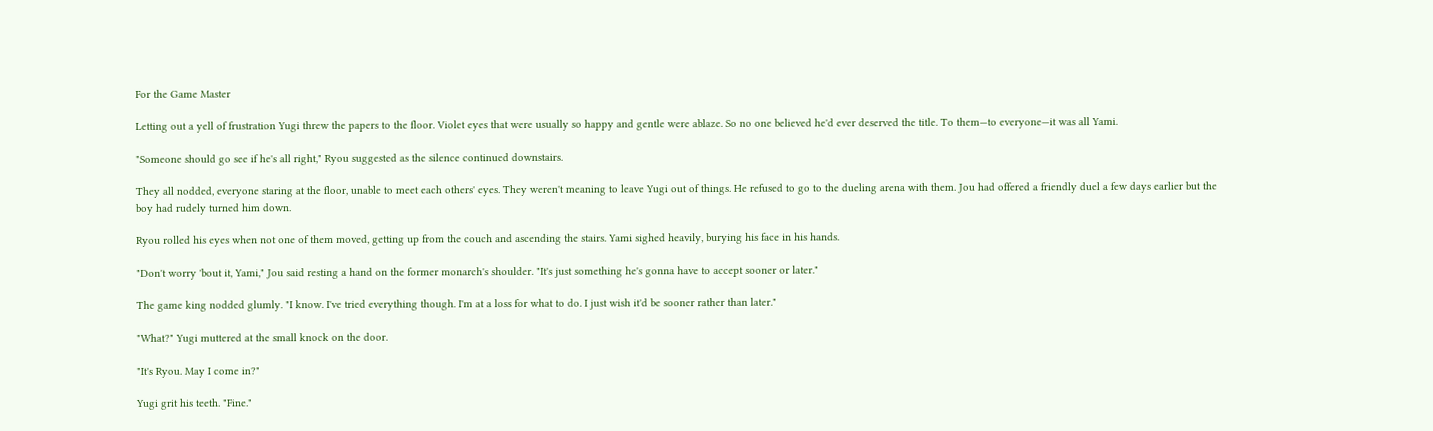For the Game Master

Letting out a yell of frustration Yugi threw the papers to the floor. Violet eyes that were usually so happy and gentle were ablaze. So no one believed he'd ever deserved the title. To them—to everyone—it was all Yami.

"Someone should go see if he's all right," Ryou suggested as the silence continued downstairs.

They all nodded, everyone staring at the floor, unable to meet each others' eyes. They weren't meaning to leave Yugi out of things. He refused to go to the dueling arena with them. Jou had offered a friendly duel a few days earlier but the boy had rudely turned him down.

Ryou rolled his eyes when not one of them moved, getting up from the couch and ascending the stairs. Yami sighed heavily, burying his face in his hands.

"Don't worry 'bout it, Yami," Jou said resting a hand on the former monarch's shoulder. "It's just something he's gonna have to accept sooner or later."

The game king nodded glumly. "I know. I've tried everything though. I'm at a loss for what to do. I just wish it'd be sooner rather than later."

"What?" Yugi muttered at the small knock on the door.

"It's Ryou. May I come in?"

Yugi grit his teeth. "Fine."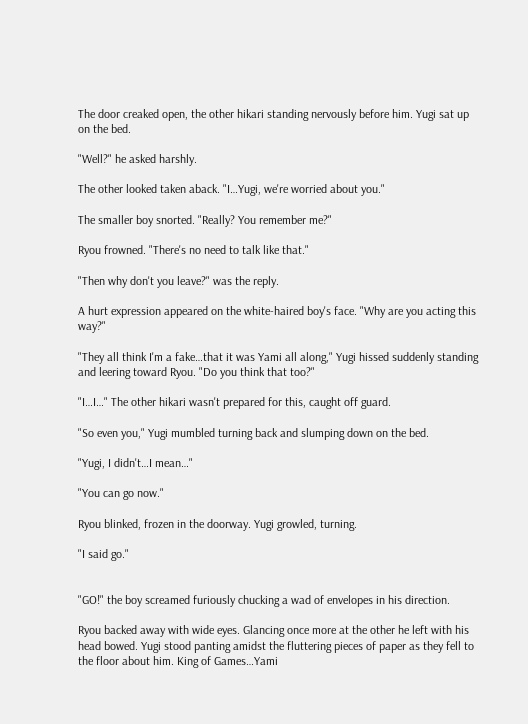The door creaked open, the other hikari standing nervously before him. Yugi sat up on the bed.

"Well?" he asked harshly.

The other looked taken aback. "I…Yugi, we're worried about you."

The smaller boy snorted. "Really? You remember me?"

Ryou frowned. "There's no need to talk like that."

"Then why don't you leave?" was the reply.

A hurt expression appeared on the white-haired boy's face. "Why are you acting this way?"

"They all think I'm a fake…that it was Yami all along," Yugi hissed suddenly standing and leering toward Ryou. "Do you think that too?"

"I…I…" The other hikari wasn't prepared for this, caught off guard.

"So even you," Yugi mumbled turning back and slumping down on the bed.

"Yugi, I didn't…I mean…"

"You can go now."

Ryou blinked, frozen in the doorway. Yugi growled, turning.

"I said go."


"GO!" the boy screamed furiously chucking a wad of envelopes in his direction.

Ryou backed away with wide eyes. Glancing once more at the other he left with his head bowed. Yugi stood panting amidst the fluttering pieces of paper as they fell to the floor about him. King of Games…Yami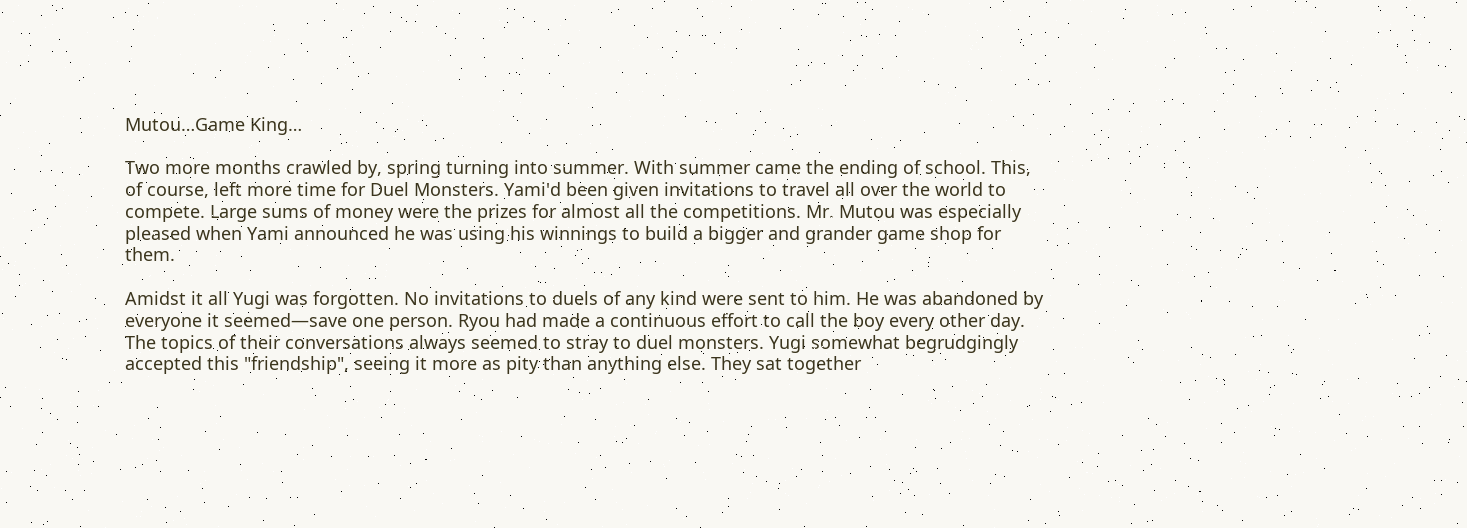Mutou…Game King…

Two more months crawled by, spring turning into summer. With summer came the ending of school. This, of course, left more time for Duel Monsters. Yami'd been given invitations to travel all over the world to compete. Large sums of money were the prizes for almost all the competitions. Mr. Mutou was especially pleased when Yami announced he was using his winnings to build a bigger and grander game shop for them.

Amidst it all Yugi was forgotten. No invitations to duels of any kind were sent to him. He was abandoned by everyone it seemed—save one person. Ryou had made a continuous effort to call the boy every other day. The topics of their conversations always seemed to stray to duel monsters. Yugi somewhat begrudgingly accepted this "friendship", seeing it more as pity than anything else. They sat together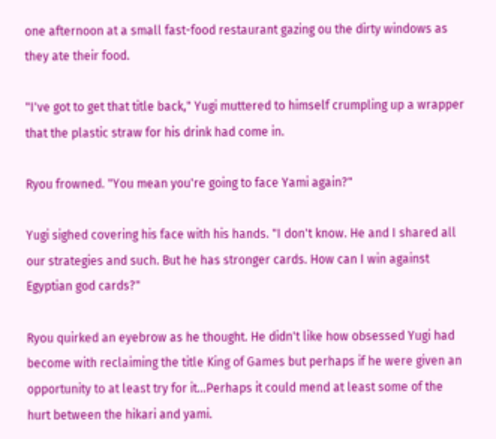one afternoon at a small fast-food restaurant gazing ou the dirty windows as they ate their food.

"I've got to get that title back," Yugi muttered to himself crumpling up a wrapper that the plastic straw for his drink had come in.

Ryou frowned. "You mean you're going to face Yami again?"

Yugi sighed covering his face with his hands. "I don't know. He and I shared all our strategies and such. But he has stronger cards. How can I win against Egyptian god cards?"

Ryou quirked an eyebrow as he thought. He didn't like how obsessed Yugi had become with reclaiming the title King of Games but perhaps if he were given an opportunity to at least try for it…Perhaps it could mend at least some of the hurt between the hikari and yami.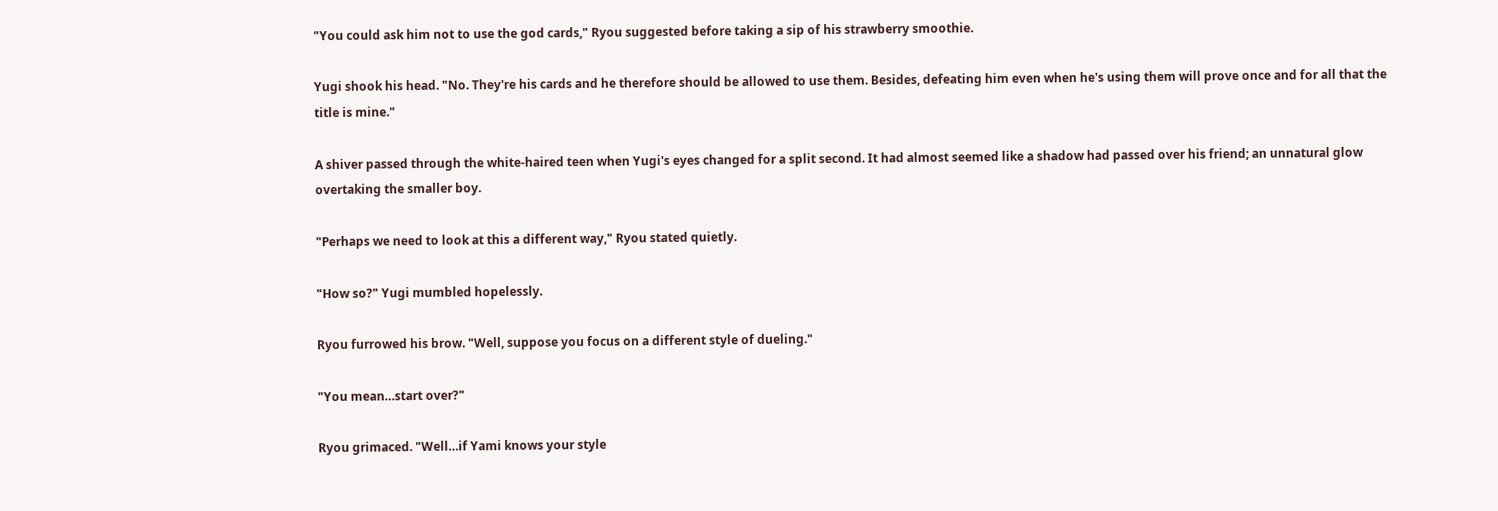"You could ask him not to use the god cards," Ryou suggested before taking a sip of his strawberry smoothie.

Yugi shook his head. "No. They're his cards and he therefore should be allowed to use them. Besides, defeating him even when he's using them will prove once and for all that the title is mine."

A shiver passed through the white-haired teen when Yugi's eyes changed for a split second. It had almost seemed like a shadow had passed over his friend; an unnatural glow overtaking the smaller boy.

"Perhaps we need to look at this a different way," Ryou stated quietly.

"How so?" Yugi mumbled hopelessly.

Ryou furrowed his brow. "Well, suppose you focus on a different style of dueling."

"You mean…start over?"

Ryou grimaced. "Well…if Yami knows your style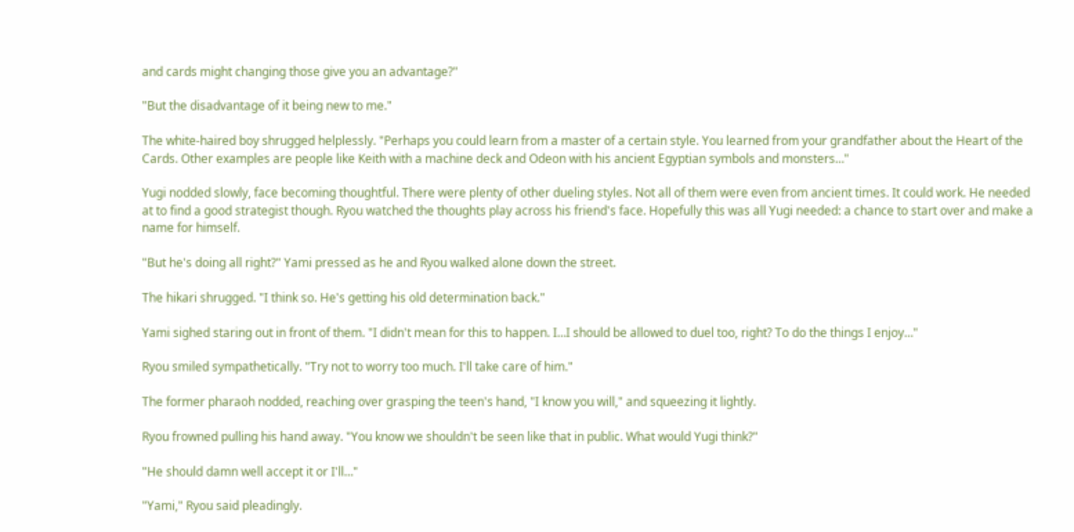and cards might changing those give you an advantage?"

"But the disadvantage of it being new to me."

The white-haired boy shrugged helplessly. "Perhaps you could learn from a master of a certain style. You learned from your grandfather about the Heart of the Cards. Other examples are people like Keith with a machine deck and Odeon with his ancient Egyptian symbols and monsters…"

Yugi nodded slowly, face becoming thoughtful. There were plenty of other dueling styles. Not all of them were even from ancient times. It could work. He needed at to find a good strategist though. Ryou watched the thoughts play across his friend's face. Hopefully this was all Yugi needed: a chance to start over and make a name for himself.

"But he's doing all right?" Yami pressed as he and Ryou walked alone down the street.

The hikari shrugged. "I think so. He's getting his old determination back."

Yami sighed staring out in front of them. "I didn't mean for this to happen. I…I should be allowed to duel too, right? To do the things I enjoy…"

Ryou smiled sympathetically. "Try not to worry too much. I'll take care of him."

The former pharaoh nodded, reaching over grasping the teen's hand, "I know you will," and squeezing it lightly.

Ryou frowned pulling his hand away. "You know we shouldn't be seen like that in public. What would Yugi think?"

"He should damn well accept it or I'll…"

"Yami," Ryou said pleadingly.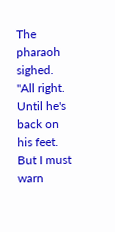The pharaoh sighed. "All right. Until he's back on his feet. But I must warn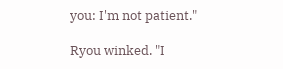you: I'm not patient."

Ryou winked. "I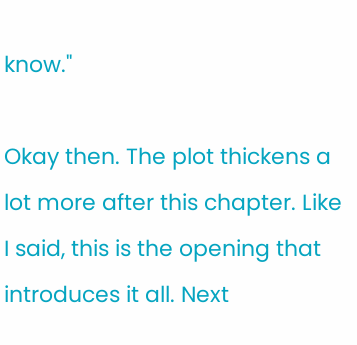know."

Okay then. The plot thickens a lot more after this chapter. Like I said, this is the opening that introduces it all. Next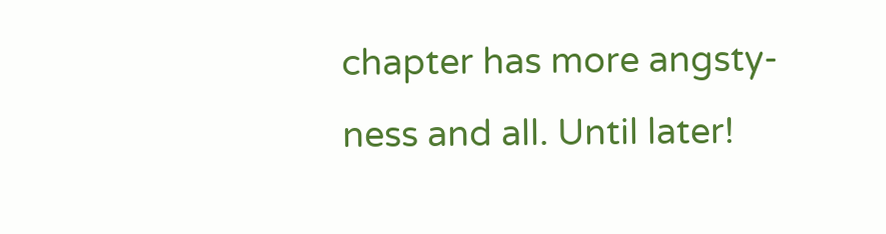chapter has more angsty-ness and all. Until later!